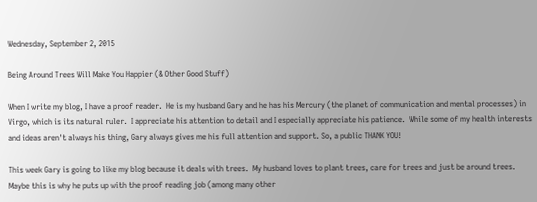Wednesday, September 2, 2015

Being Around Trees Will Make You Happier (& Other Good Stuff)

When I write my blog, I have a proof reader.  He is my husband Gary and he has his Mercury (the planet of communication and mental processes) in Virgo, which is its natural ruler.  I appreciate his attention to detail and I especially appreciate his patience.  While some of my health interests and ideas aren't always his thing, Gary always gives me his full attention and support. So, a public THANK YOU!

This week Gary is going to like my blog because it deals with trees.  My husband loves to plant trees, care for trees and just be around trees.  Maybe this is why he puts up with the proof reading job (among many other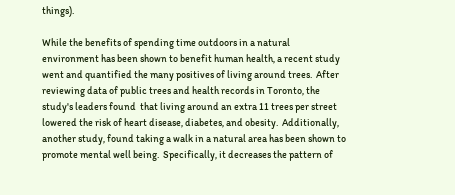things).

While the benefits of spending time outdoors in a natural environment has been shown to benefit human health, a recent study went and quantified the many positives of living around trees.  After reviewing data of public trees and health records in Toronto, the study's leaders found  that living around an extra 11 trees per street lowered the risk of heart disease, diabetes, and obesity.  Additionally, another study, found taking a walk in a natural area has been shown to promote mental well being.  Specifically, it decreases the pattern of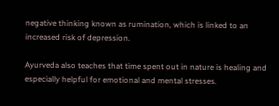negative thinking known as rumination, which is linked to an increased risk of depression.

Ayurveda also teaches that time spent out in nature is healing and especially helpful for emotional and mental stresses.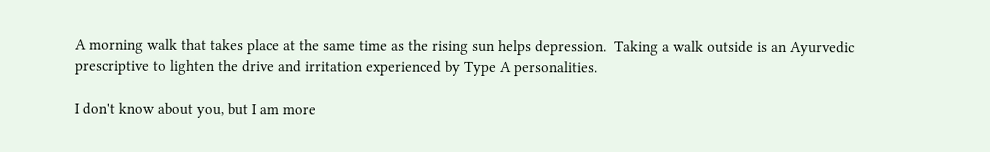A morning walk that takes place at the same time as the rising sun helps depression.  Taking a walk outside is an Ayurvedic prescriptive to lighten the drive and irritation experienced by Type A personalities.

I don't know about you, but I am more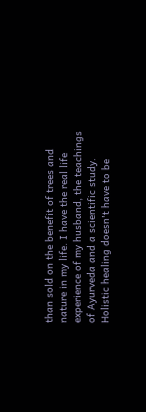than sold on the benefit of trees and nature in my life. I have the real life experience of my husband, the teachings of Ayurveda and a scientific study.  Holistic healing doesn't have to be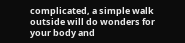complicated, a simple walk outside will do wonders for your body and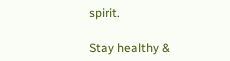spirit.

Stay healthy &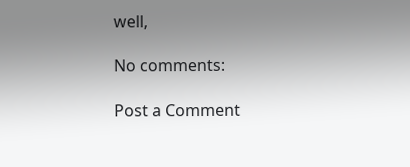well,

No comments:

Post a Comment